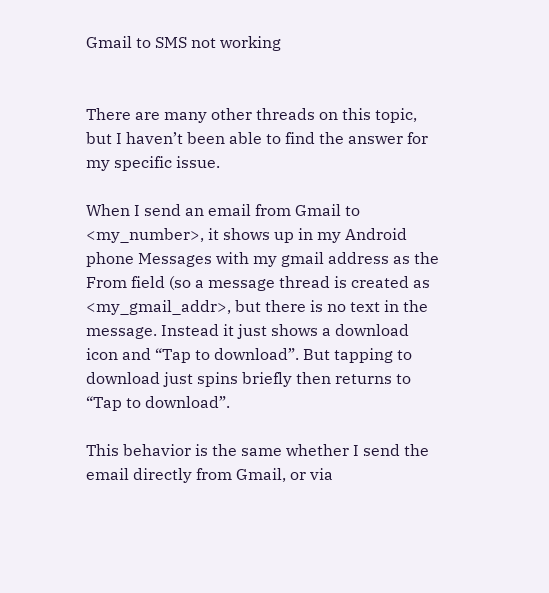Gmail to SMS not working


There are many other threads on this topic, but I haven’t been able to find the answer for my specific issue.

When I send an email from Gmail to <my_number>, it shows up in my Android phone Messages with my gmail address as the From field (so a message thread is created as <my_gmail_addr>, but there is no text in the message. Instead it just shows a download icon and “Tap to download”. But tapping to download just spins briefly then returns to “Tap to download”.

This behavior is the same whether I send the email directly from Gmail, or via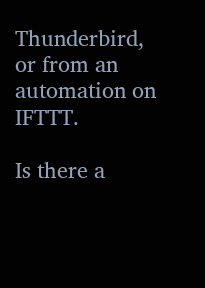Thunderbird, or from an automation on IFTTT.

Is there a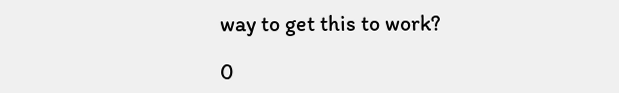way to get this to work?

0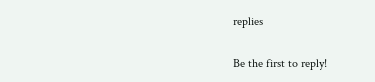replies

Be the first to reply!